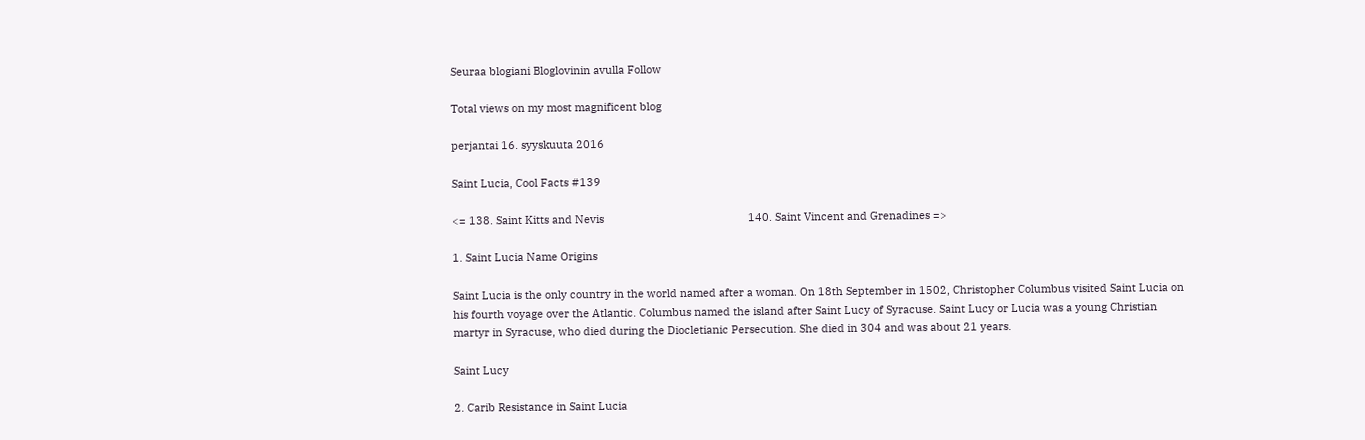Seuraa blogiani Bloglovinin avulla Follow

Total views on my most magnificent blog

perjantai 16. syyskuuta 2016

Saint Lucia, Cool Facts #139

<= 138. Saint Kitts and Nevis                                                140. Saint Vincent and Grenadines =>

1. Saint Lucia Name Origins

Saint Lucia is the only country in the world named after a woman. On 18th September in 1502, Christopher Columbus visited Saint Lucia on his fourth voyage over the Atlantic. Columbus named the island after Saint Lucy of Syracuse. Saint Lucy or Lucia was a young Christian martyr in Syracuse, who died during the Diocletianic Persecution. She died in 304 and was about 21 years.

Saint Lucy

2. Carib Resistance in Saint Lucia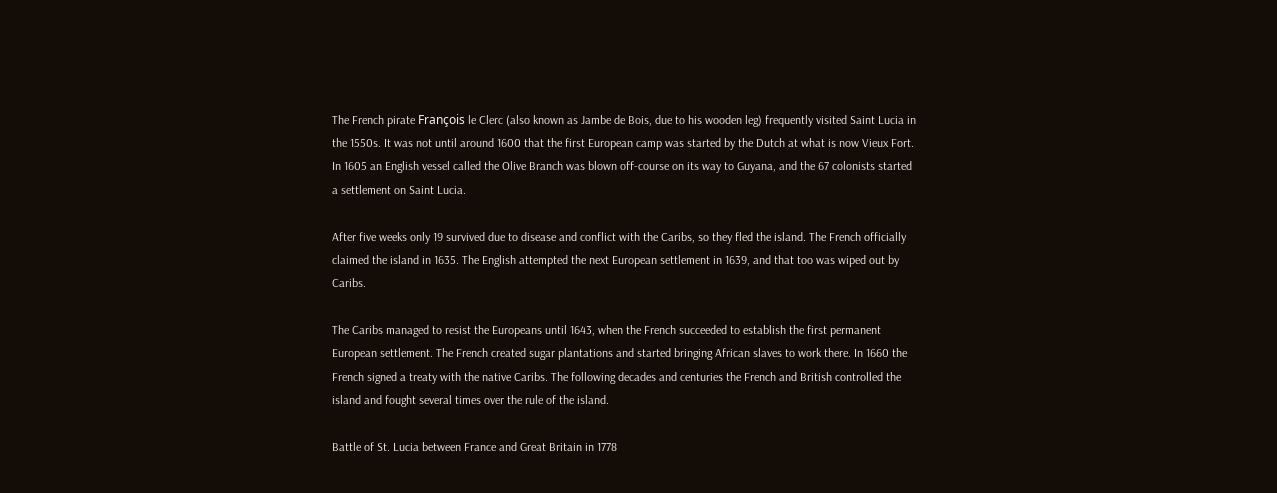The French pirate François le Clerc (also known as Jambe de Bois, due to his wooden leg) frequently visited Saint Lucia in the 1550s. It was not until around 1600 that the first European camp was started by the Dutch at what is now Vieux Fort. In 1605 an English vessel called the Olive Branch was blown off-course on its way to Guyana, and the 67 colonists started a settlement on Saint Lucia.

After five weeks only 19 survived due to disease and conflict with the Caribs, so they fled the island. The French officially claimed the island in 1635. The English attempted the next European settlement in 1639, and that too was wiped out by Caribs.

The Caribs managed to resist the Europeans until 1643, when the French succeeded to establish the first permanent European settlement. The French created sugar plantations and started bringing African slaves to work there. In 1660 the French signed a treaty with the native Caribs. The following decades and centuries the French and British controlled the island and fought several times over the rule of the island.

Battle of St. Lucia between France and Great Britain in 1778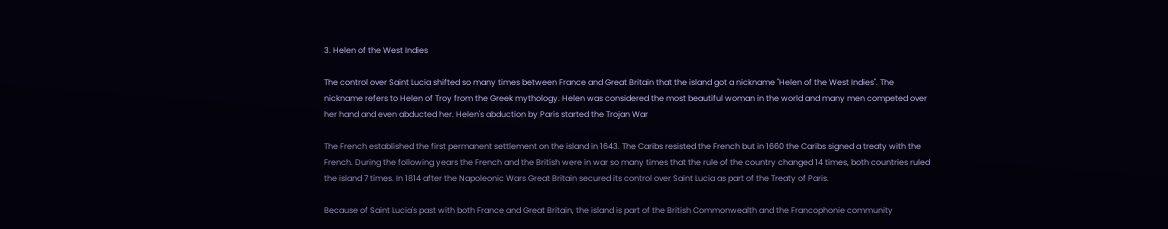3. Helen of the West Indies

The control over Saint Lucia shifted so many times between France and Great Britain that the island got a nickname "Helen of the West Indies". The nickname refers to Helen of Troy from the Greek mythology. Helen was considered the most beautiful woman in the world and many men competed over her hand and even abducted her. Helen's abduction by Paris started the Trojan War

The French established the first permanent settlement on the island in 1643. The Caribs resisted the French but in 1660 the Caribs signed a treaty with the French. During the following years the French and the British were in war so many times that the rule of the country changed 14 times, both countries ruled the island 7 times. In 1814 after the Napoleonic Wars Great Britain secured its control over Saint Lucia as part of the Treaty of Paris.

Because of Saint Lucia's past with both France and Great Britain, the island is part of the British Commonwealth and the Francophonie community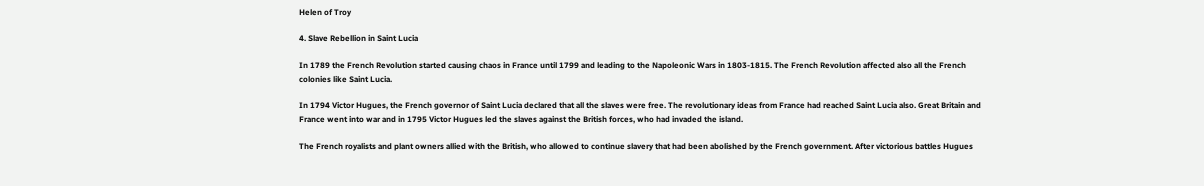Helen of Troy

4. Slave Rebellion in Saint Lucia

In 1789 the French Revolution started causing chaos in France until 1799 and leading to the Napoleonic Wars in 1803-1815. The French Revolution affected also all the French colonies like Saint Lucia.

In 1794 Victor Hugues, the French governor of Saint Lucia declared that all the slaves were free. The revolutionary ideas from France had reached Saint Lucia also. Great Britain and France went into war and in 1795 Victor Hugues led the slaves against the British forces, who had invaded the island.

The French royalists and plant owners allied with the British, who allowed to continue slavery that had been abolished by the French government. After victorious battles Hugues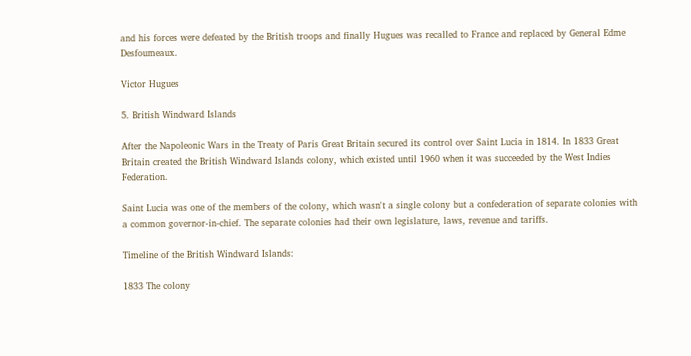and his forces were defeated by the British troops and finally Hugues was recalled to France and replaced by General Edme Desfoumeaux.

Victor Hugues

5. British Windward Islands

After the Napoleonic Wars in the Treaty of Paris Great Britain secured its control over Saint Lucia in 1814. In 1833 Great Britain created the British Windward Islands colony, which existed until 1960 when it was succeeded by the West Indies Federation.

Saint Lucia was one of the members of the colony, which wasn't a single colony but a confederation of separate colonies with a common governor-in-chief. The separate colonies had their own legislature, laws, revenue and tariffs.

Timeline of the British Windward Islands:

1833 The colony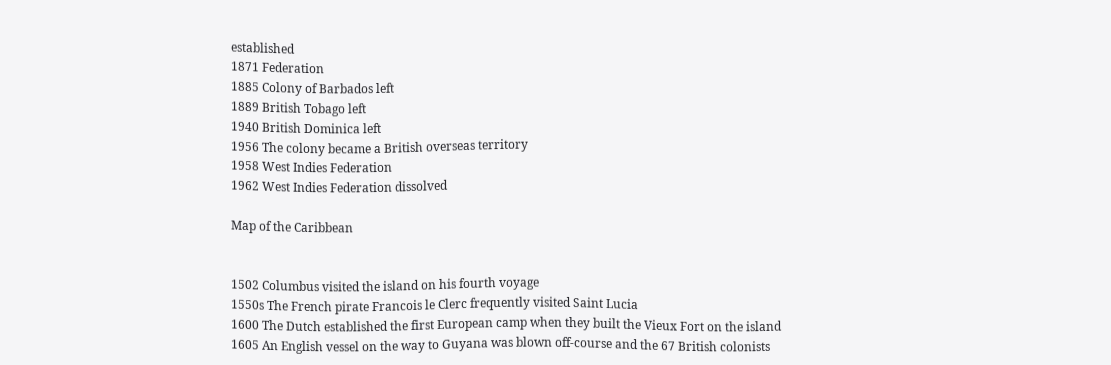established
1871 Federation
1885 Colony of Barbados left
1889 British Tobago left
1940 British Dominica left
1956 The colony became a British overseas territory
1958 West Indies Federation
1962 West Indies Federation dissolved

Map of the Caribbean


1502 Columbus visited the island on his fourth voyage
1550s The French pirate Francois le Clerc frequently visited Saint Lucia
1600 The Dutch established the first European camp when they built the Vieux Fort on the island
1605 An English vessel on the way to Guyana was blown off-course and the 67 British colonists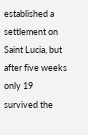established a settlement on Saint Lucia, but after five weeks only 19 survived the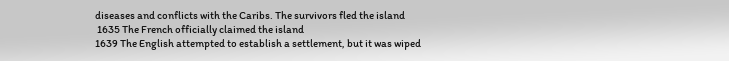diseases and conflicts with the Caribs. The survivors fled the island
 1635 The French officially claimed the island
1639 The English attempted to establish a settlement, but it was wiped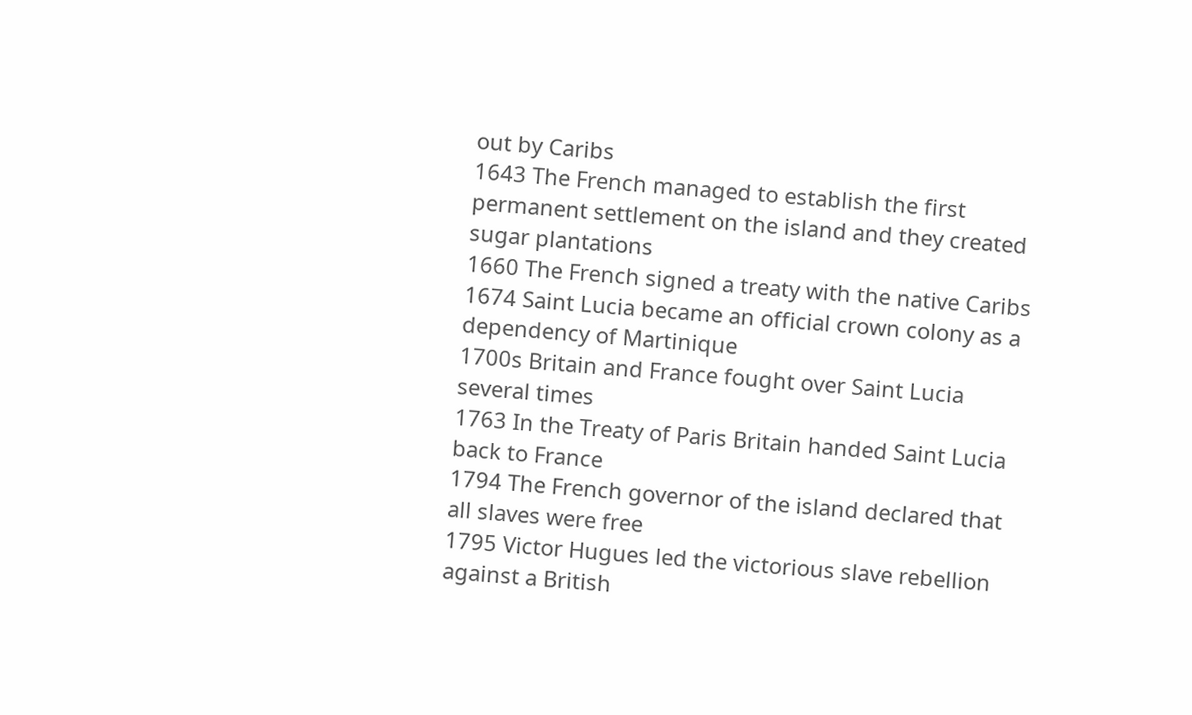out by Caribs
1643 The French managed to establish the first permanent settlement on the island and they created sugar plantations
1660 The French signed a treaty with the native Caribs
1674 Saint Lucia became an official crown colony as a dependency of Martinique
1700s Britain and France fought over Saint Lucia several times
1763 In the Treaty of Paris Britain handed Saint Lucia back to France
1794 The French governor of the island declared that all slaves were free
1795 Victor Hugues led the victorious slave rebellion against a British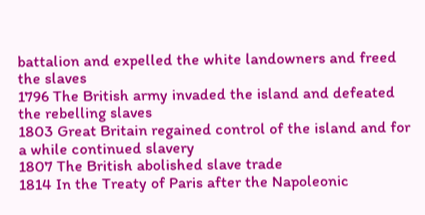battalion and expelled the white landowners and freed the slaves
1796 The British army invaded the island and defeated the rebelling slaves
1803 Great Britain regained control of the island and for a while continued slavery
1807 The British abolished slave trade
1814 In the Treaty of Paris after the Napoleonic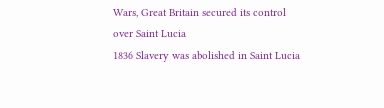Wars, Great Britain secured its control over Saint Lucia
1836 Slavery was abolished in Saint Lucia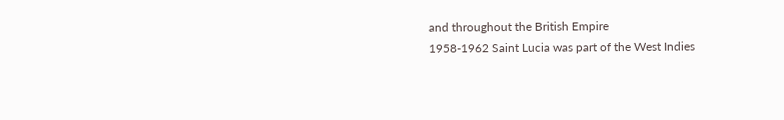and throughout the British Empire
1958-1962 Saint Lucia was part of the West Indies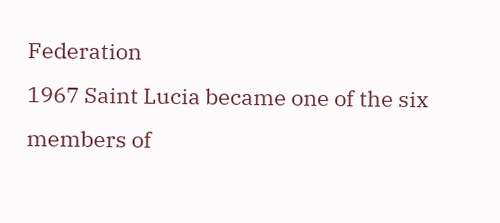Federation
1967 Saint Lucia became one of the six members of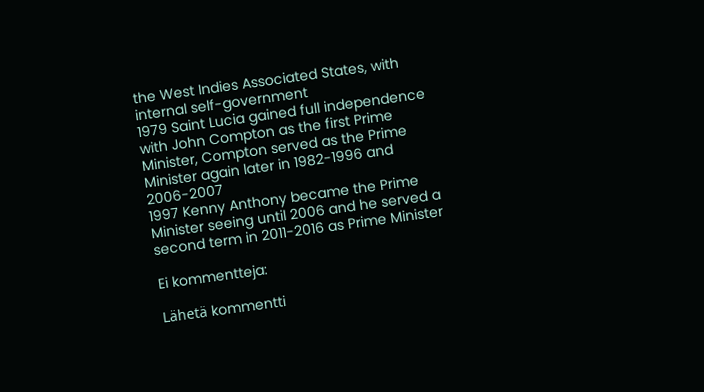the West Indies Associated States, with internal self-government
1979 Saint Lucia gained full independence with John Compton as the first Prime Minister, Compton served as the Prime Minister again later in 1982-1996 and 2006-2007
1997 Kenny Anthony became the Prime Minister seeing until 2006 and he served a second term in 2011-2016 as Prime Minister

Ei kommentteja:

Lähetä kommentti